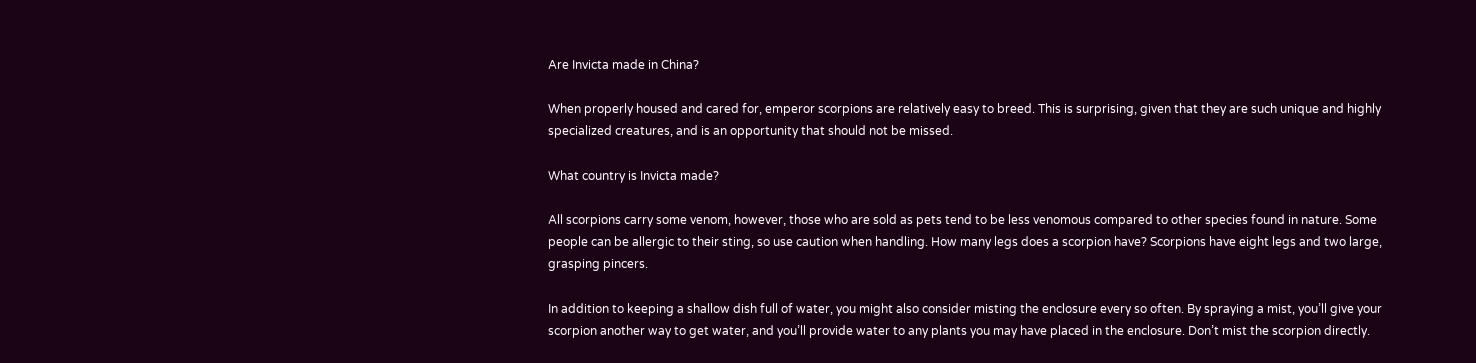Are Invicta made in China?

When properly housed and cared for, emperor scorpions are relatively easy to breed. This is surprising, given that they are such unique and highly specialized creatures, and is an opportunity that should not be missed.

What country is Invicta made?

All scorpions carry some venom, however, those who are sold as pets tend to be less venomous compared to other species found in nature. Some people can be allergic to their sting, so use caution when handling. How many legs does a scorpion have? Scorpions have eight legs and two large, grasping pincers.

In addition to keeping a shallow dish full of water, you might also consider misting the enclosure every so often. By spraying a mist, you’ll give your scorpion another way to get water, and you’ll provide water to any plants you may have placed in the enclosure. Don’t mist the scorpion directly.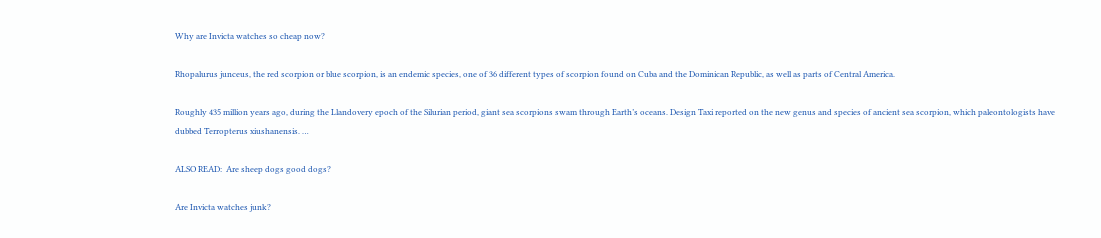Why are Invicta watches so cheap now?

Rhopalurus junceus, the red scorpion or blue scorpion, is an endemic species, one of 36 different types of scorpion found on Cuba and the Dominican Republic, as well as parts of Central America.

Roughly 435 million years ago, during the Llandovery epoch of the Silurian period, giant sea scorpions swam through Earth’s oceans. Design Taxi reported on the new genus and species of ancient sea scorpion, which paleontologists have dubbed Terropterus xiushanensis. …

ALSO READ:  Are sheep dogs good dogs?

Are Invicta watches junk?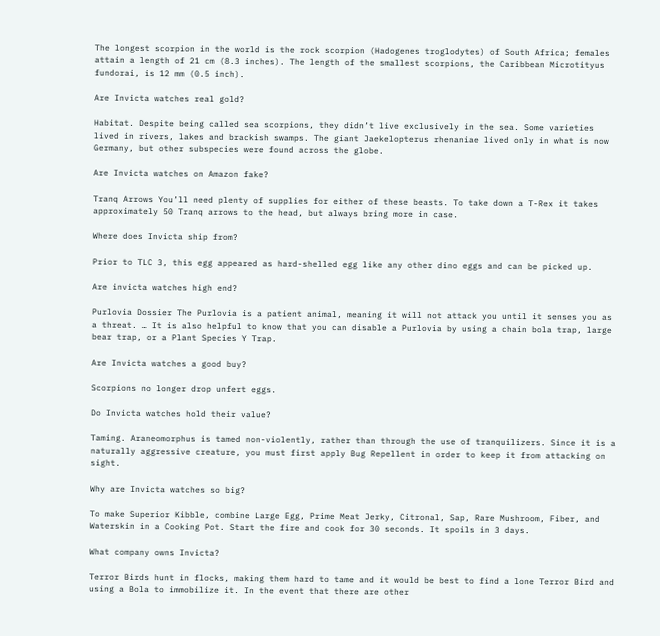The longest scorpion in the world is the rock scorpion (Hadogenes troglodytes) of South Africa; females attain a length of 21 cm (8.3 inches). The length of the smallest scorpions, the Caribbean Microtityus fundorai, is 12 mm (0.5 inch).

Are Invicta watches real gold?

Habitat. Despite being called sea scorpions, they didn’t live exclusively in the sea. Some varieties lived in rivers, lakes and brackish swamps. The giant Jaekelopterus rhenaniae lived only in what is now Germany, but other subspecies were found across the globe.

Are Invicta watches on Amazon fake?

Tranq Arrows You’ll need plenty of supplies for either of these beasts. To take down a T-Rex it takes approximately 50 Tranq arrows to the head, but always bring more in case.

Where does Invicta ship from?

Prior to TLC 3, this egg appeared as hard-shelled egg like any other dino eggs and can be picked up.

Are invicta watches high end?

Purlovia Dossier The Purlovia is a patient animal, meaning it will not attack you until it senses you as a threat. … It is also helpful to know that you can disable a Purlovia by using a chain bola trap, large bear trap, or a Plant Species Y Trap.

Are Invicta watches a good buy?

Scorpions no longer drop unfert eggs.

Do Invicta watches hold their value?

Taming. Araneomorphus is tamed non-violently, rather than through the use of tranquilizers. Since it is a naturally aggressive creature, you must first apply Bug Repellent in order to keep it from attacking on sight.

Why are Invicta watches so big?

To make Superior Kibble, combine Large Egg, Prime Meat Jerky, Citronal, Sap, Rare Mushroom, Fiber, and Waterskin in a Cooking Pot. Start the fire and cook for 30 seconds. It spoils in 3 days.

What company owns Invicta?

Terror Birds hunt in flocks, making them hard to tame and it would be best to find a lone Terror Bird and using a Bola to immobilize it. In the event that there are other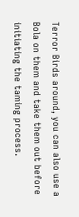Terror Birds around, you can also use a Bola on them and take them out before initiating the taming process.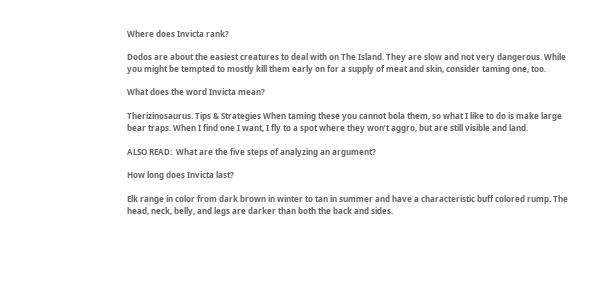Where does Invicta rank?

Dodos are about the easiest creatures to deal with on The Island. They are slow and not very dangerous. While you might be tempted to mostly kill them early on for a supply of meat and skin, consider taming one, too.

What does the word Invicta mean?

Therizinosaurus. Tips & Strategies When taming these you cannot bola them, so what I like to do is make large bear traps. When I find one I want, I fly to a spot where they won’t aggro, but are still visible and land.

ALSO READ:  What are the five steps of analyzing an argument?

How long does Invicta last?

Elk range in color from dark brown in winter to tan in summer and have a characteristic buff colored rump. The head, neck, belly, and legs are darker than both the back and sides.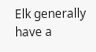Elk generally have a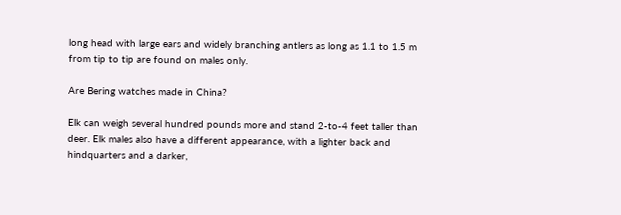long head with large ears and widely branching antlers as long as 1.1 to 1.5 m from tip to tip are found on males only.

Are Bering watches made in China?

Elk can weigh several hundred pounds more and stand 2-to-4 feet taller than deer. Elk males also have a different appearance, with a lighter back and hindquarters and a darker,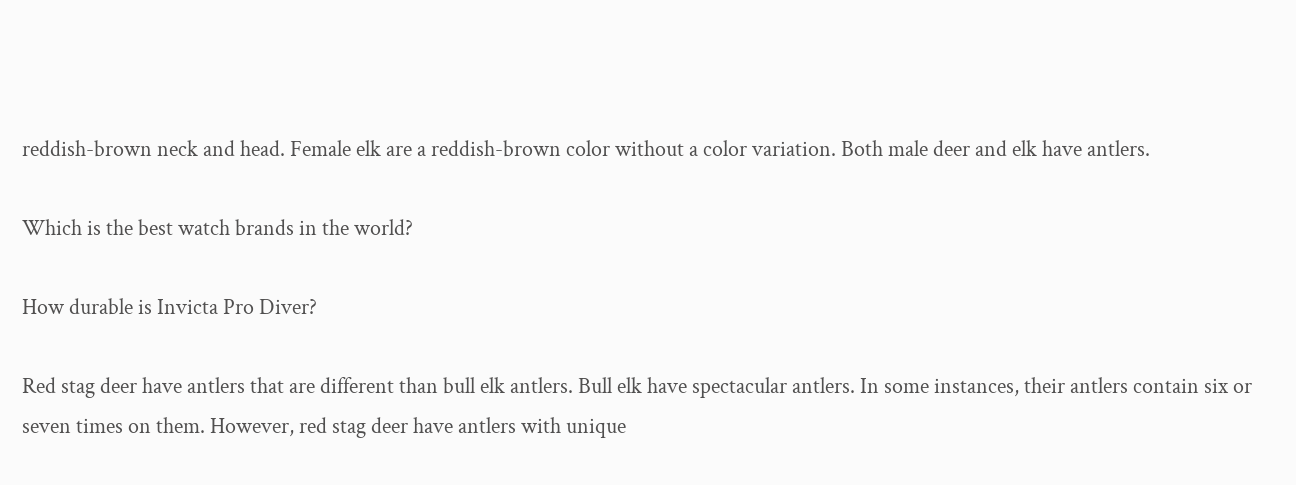reddish-brown neck and head. Female elk are a reddish-brown color without a color variation. Both male deer and elk have antlers.

Which is the best watch brands in the world?

How durable is Invicta Pro Diver?

Red stag deer have antlers that are different than bull elk antlers. Bull elk have spectacular antlers. In some instances, their antlers contain six or seven times on them. However, red stag deer have antlers with unique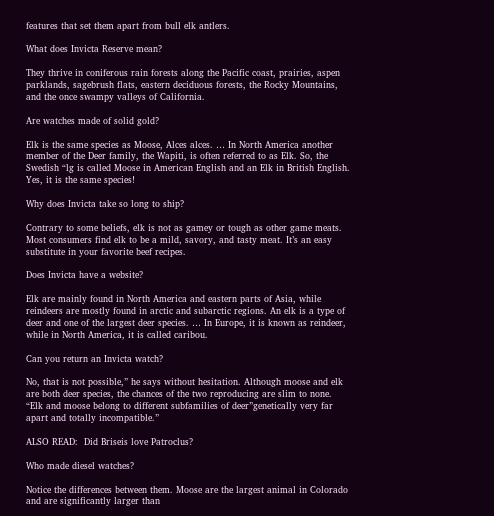features that set them apart from bull elk antlers.

What does Invicta Reserve mean?

They thrive in coniferous rain forests along the Pacific coast, prairies, aspen parklands, sagebrush flats, eastern deciduous forests, the Rocky Mountains, and the once swampy valleys of California.

Are watches made of solid gold?

Elk is the same species as Moose, Alces alces. … In North America another member of the Deer family, the Wapiti, is often referred to as Elk. So, the Swedish “lg is called Moose in American English and an Elk in British English. Yes, it is the same species!

Why does Invicta take so long to ship?

Contrary to some beliefs, elk is not as gamey or tough as other game meats. Most consumers find elk to be a mild, savory, and tasty meat. It’s an easy substitute in your favorite beef recipes.

Does Invicta have a website?

Elk are mainly found in North America and eastern parts of Asia, while reindeers are mostly found in arctic and subarctic regions. An elk is a type of deer and one of the largest deer species. … In Europe, it is known as reindeer, while in North America, it is called caribou.

Can you return an Invicta watch?

No, that is not possible,” he says without hesitation. Although moose and elk are both deer species, the chances of the two reproducing are slim to none. “Elk and moose belong to different subfamilies of deer”genetically very far apart and totally incompatible.”

ALSO READ:  Did Briseis love Patroclus?

Who made diesel watches?

Notice the differences between them. Moose are the largest animal in Colorado and are significantly larger than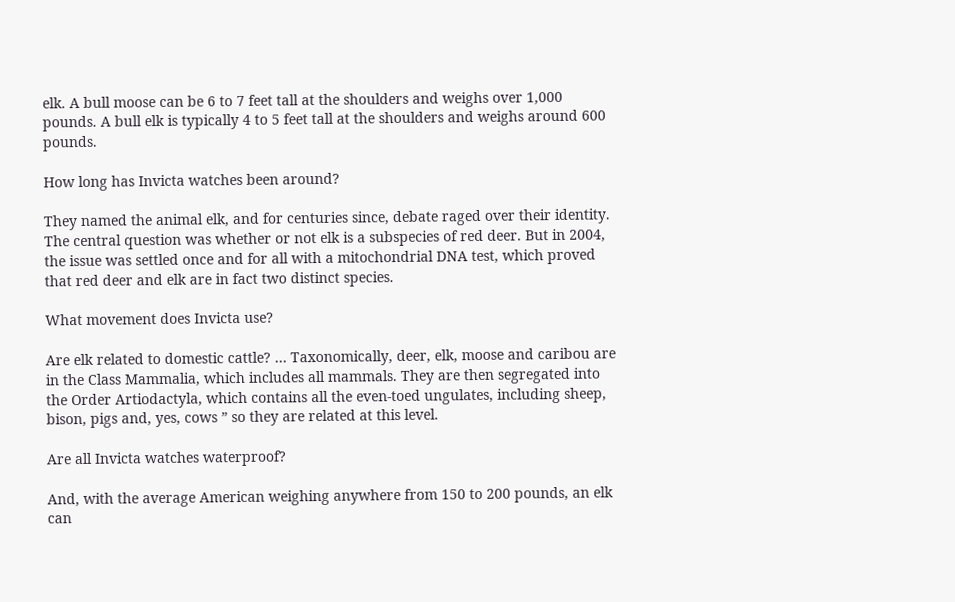elk. A bull moose can be 6 to 7 feet tall at the shoulders and weighs over 1,000 pounds. A bull elk is typically 4 to 5 feet tall at the shoulders and weighs around 600 pounds.

How long has Invicta watches been around?

They named the animal elk, and for centuries since, debate raged over their identity. The central question was whether or not elk is a subspecies of red deer. But in 2004, the issue was settled once and for all with a mitochondrial DNA test, which proved that red deer and elk are in fact two distinct species.

What movement does Invicta use?

Are elk related to domestic cattle? … Taxonomically, deer, elk, moose and caribou are in the Class Mammalia, which includes all mammals. They are then segregated into the Order Artiodactyla, which contains all the even-toed ungulates, including sheep, bison, pigs and, yes, cows ” so they are related at this level.

Are all Invicta watches waterproof?

And, with the average American weighing anywhere from 150 to 200 pounds, an elk can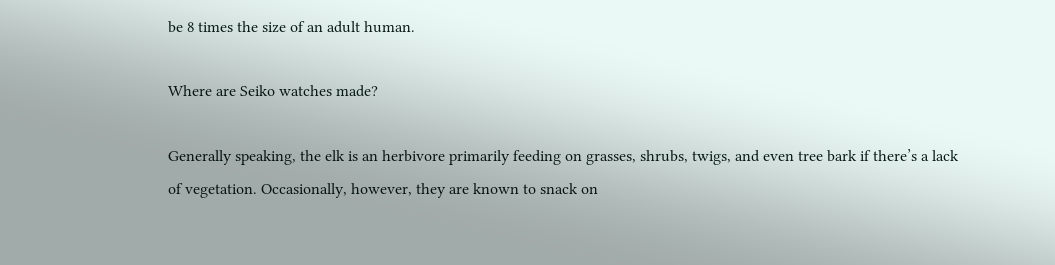be 8 times the size of an adult human.

Where are Seiko watches made?

Generally speaking, the elk is an herbivore primarily feeding on grasses, shrubs, twigs, and even tree bark if there’s a lack of vegetation. Occasionally, however, they are known to snack on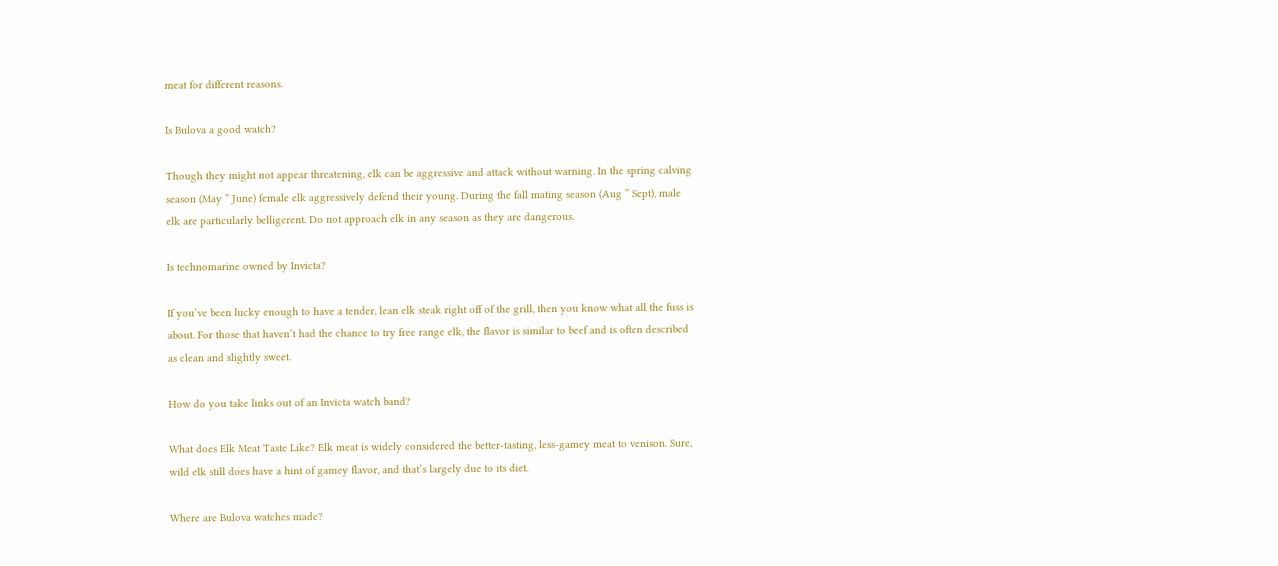meat for different reasons.

Is Bulova a good watch?

Though they might not appear threatening, elk can be aggressive and attack without warning. In the spring calving season (May ” June) female elk aggressively defend their young. During the fall mating season (Aug ” Sept), male elk are particularly belligerent. Do not approach elk in any season as they are dangerous.

Is technomarine owned by Invicta?

If you’ve been lucky enough to have a tender, lean elk steak right off of the grill, then you know what all the fuss is about. For those that haven’t had the chance to try free range elk, the flavor is similar to beef and is often described as clean and slightly sweet.

How do you take links out of an Invicta watch band?

What does Elk Meat Taste Like? Elk meat is widely considered the better-tasting, less-gamey meat to venison. Sure, wild elk still does have a hint of gamey flavor, and that’s largely due to its diet.

Where are Bulova watches made?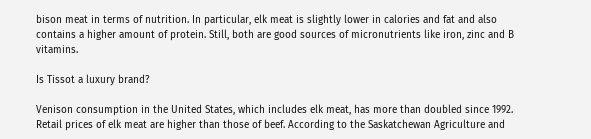bison meat in terms of nutrition. In particular, elk meat is slightly lower in calories and fat and also contains a higher amount of protein. Still, both are good sources of micronutrients like iron, zinc and B vitamins.

Is Tissot a luxury brand?

Venison consumption in the United States, which includes elk meat, has more than doubled since 1992. Retail prices of elk meat are higher than those of beef. According to the Saskatchewan Agriculture and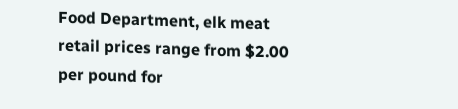Food Department, elk meat retail prices range from $2.00 per pound for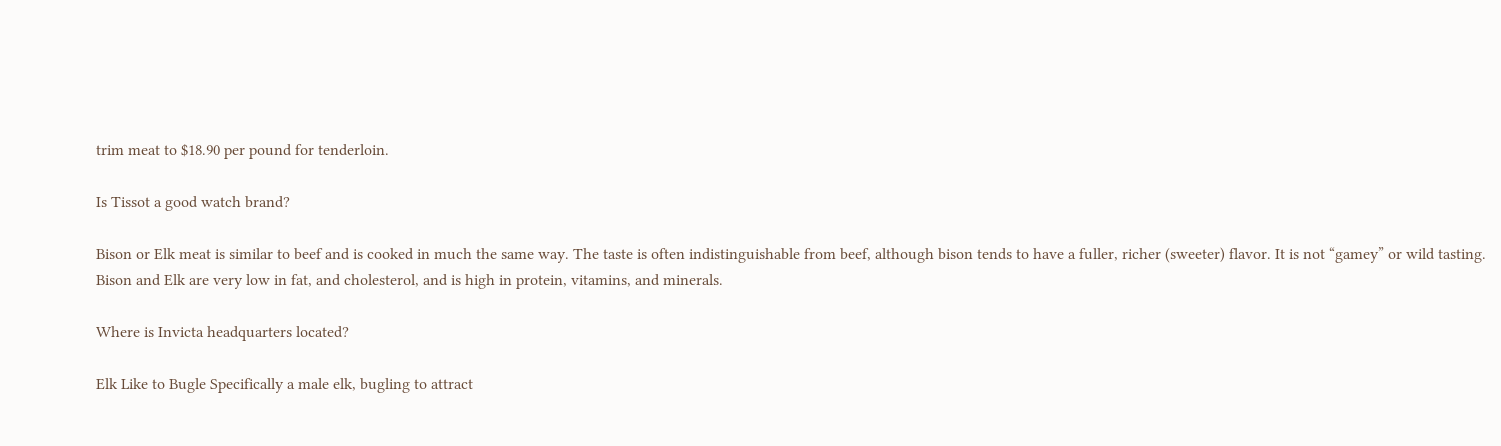trim meat to $18.90 per pound for tenderloin.

Is Tissot a good watch brand?

Bison or Elk meat is similar to beef and is cooked in much the same way. The taste is often indistinguishable from beef, although bison tends to have a fuller, richer (sweeter) flavor. It is not “gamey” or wild tasting. Bison and Elk are very low in fat, and cholesterol, and is high in protein, vitamins, and minerals.

Where is Invicta headquarters located?

Elk Like to Bugle Specifically a male elk, bugling to attract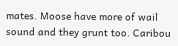mates. Moose have more of wail sound and they grunt too. Caribou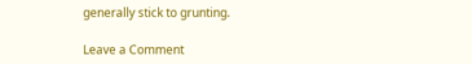generally stick to grunting.

Leave a Comment